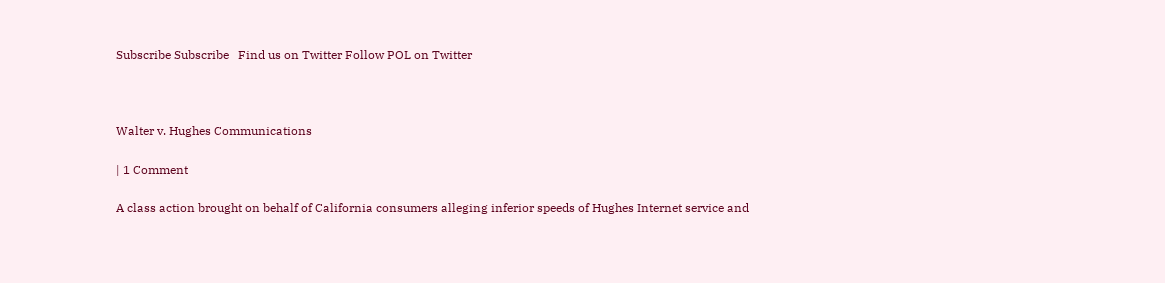Subscribe Subscribe   Find us on Twitter Follow POL on Twitter



Walter v. Hughes Communications

| 1 Comment

A class action brought on behalf of California consumers alleging inferior speeds of Hughes Internet service and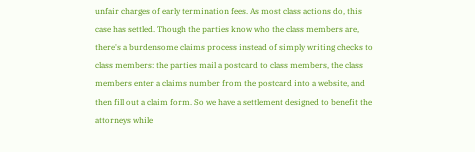unfair charges of early termination fees. As most class actions do, this case has settled. Though the parties know who the class members are, there's a burdensome claims process instead of simply writing checks to class members: the parties mail a postcard to class members, the class members enter a claims number from the postcard into a website, and then fill out a claim form. So we have a settlement designed to benefit the attorneys while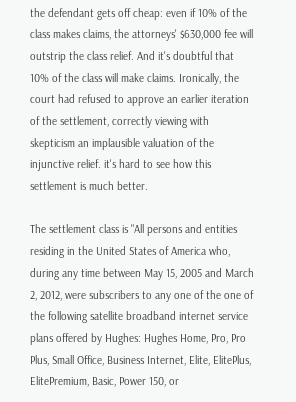the defendant gets off cheap: even if 10% of the class makes claims, the attorneys' $630,000 fee will outstrip the class relief. And it's doubtful that 10% of the class will make claims. Ironically, the court had refused to approve an earlier iteration of the settlement, correctly viewing with skepticism an implausible valuation of the injunctive relief. it's hard to see how this settlement is much better.

The settlement class is "All persons and entities residing in the United States of America who, during any time between May 15, 2005 and March 2, 2012, were subscribers to any one of the one of the following satellite broadband internet service plans offered by Hughes: Hughes Home, Pro, Pro Plus, Small Office, Business Internet, Elite, ElitePlus, ElitePremium, Basic, Power 150, or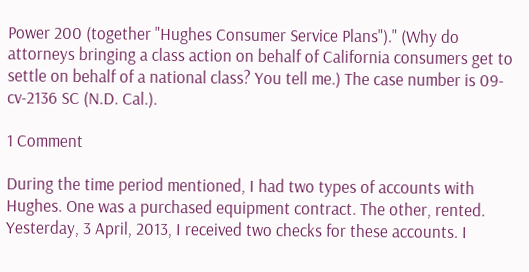Power 200 (together "Hughes Consumer Service Plans")." (Why do attorneys bringing a class action on behalf of California consumers get to settle on behalf of a national class? You tell me.) The case number is 09-cv-2136 SC (N.D. Cal.).

1 Comment

During the time period mentioned, I had two types of accounts with Hughes. One was a purchased equipment contract. The other, rented. Yesterday, 3 April, 2013, I received two checks for these accounts. I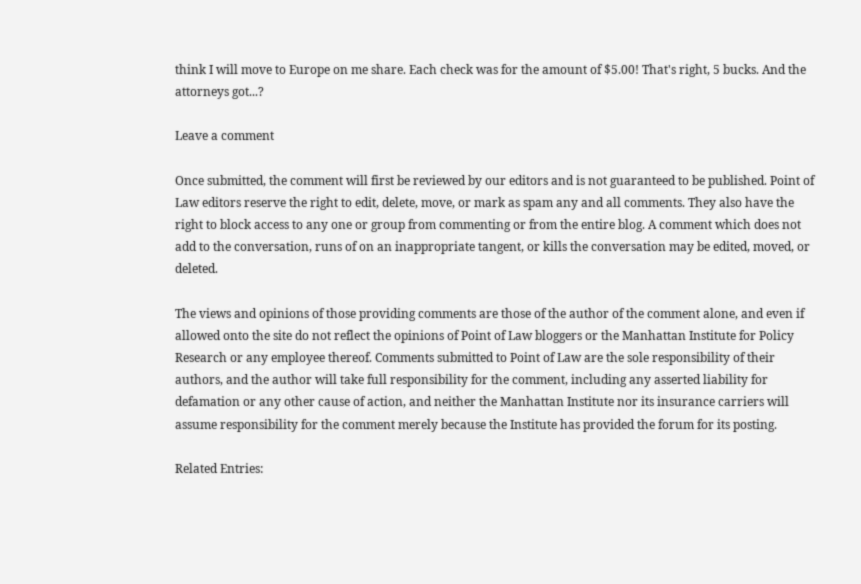think I will move to Europe on me share. Each check was for the amount of $5.00! That's right, 5 bucks. And the attorneys got...?

Leave a comment

Once submitted, the comment will first be reviewed by our editors and is not guaranteed to be published. Point of Law editors reserve the right to edit, delete, move, or mark as spam any and all comments. They also have the right to block access to any one or group from commenting or from the entire blog. A comment which does not add to the conversation, runs of on an inappropriate tangent, or kills the conversation may be edited, moved, or deleted.

The views and opinions of those providing comments are those of the author of the comment alone, and even if allowed onto the site do not reflect the opinions of Point of Law bloggers or the Manhattan Institute for Policy Research or any employee thereof. Comments submitted to Point of Law are the sole responsibility of their authors, and the author will take full responsibility for the comment, including any asserted liability for defamation or any other cause of action, and neither the Manhattan Institute nor its insurance carriers will assume responsibility for the comment merely because the Institute has provided the forum for its posting.

Related Entries: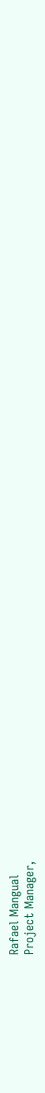Rafael Mangual
Project Manager,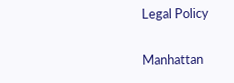Legal Policy

Manhattan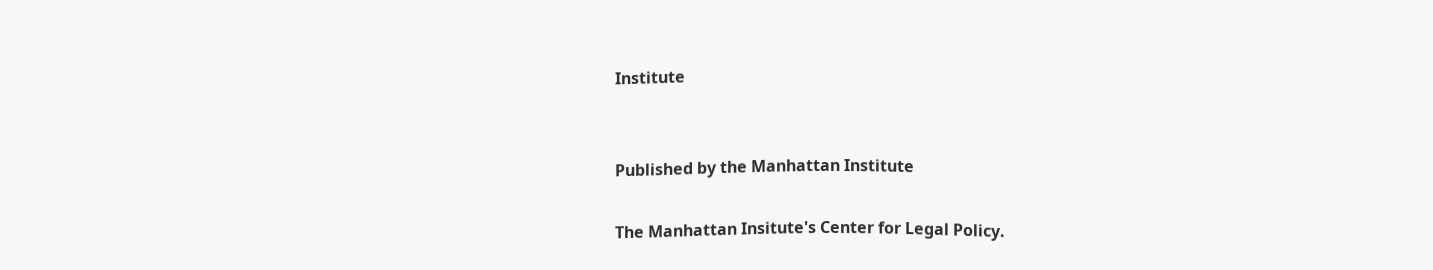Institute


Published by the Manhattan Institute

The Manhattan Insitute's Center for Legal Policy.